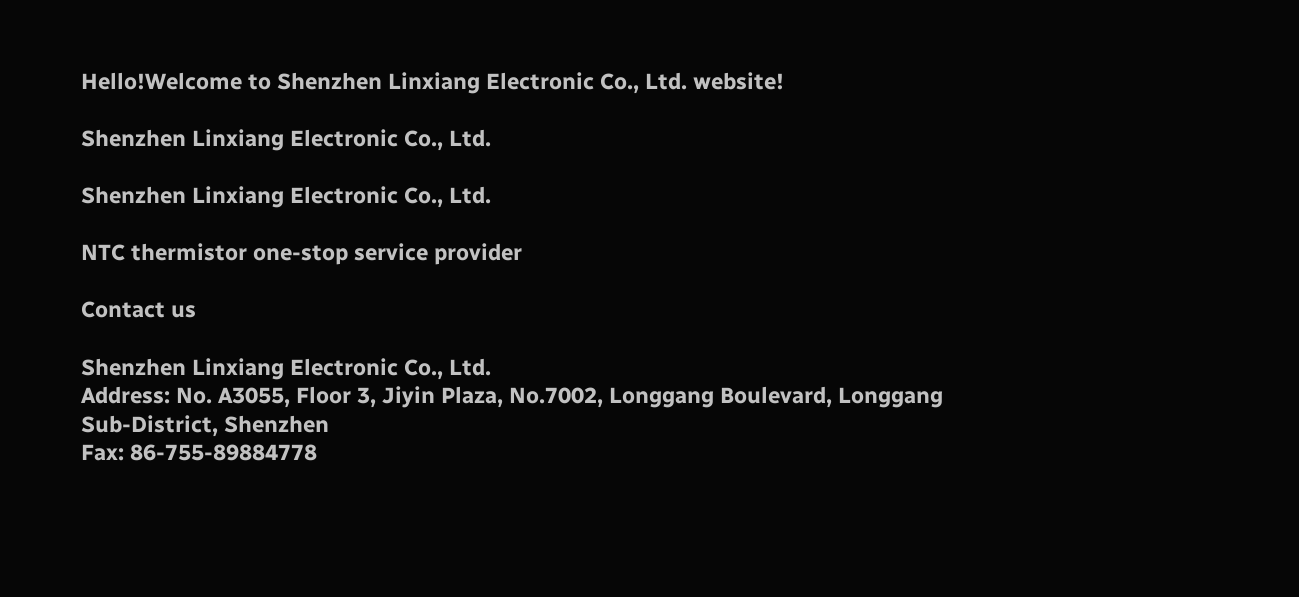Hello!Welcome to Shenzhen Linxiang Electronic Co., Ltd. website!

Shenzhen Linxiang Electronic Co., Ltd.

Shenzhen Linxiang Electronic Co., Ltd.

NTC thermistor one-stop service provider

Contact us

Shenzhen Linxiang Electronic Co., Ltd.
Address: No. A3055, Floor 3, Jiyin Plaza, No.7002, Longgang Boulevard, Longgang Sub-District, Shenzhen
Fax: 86-755-89884778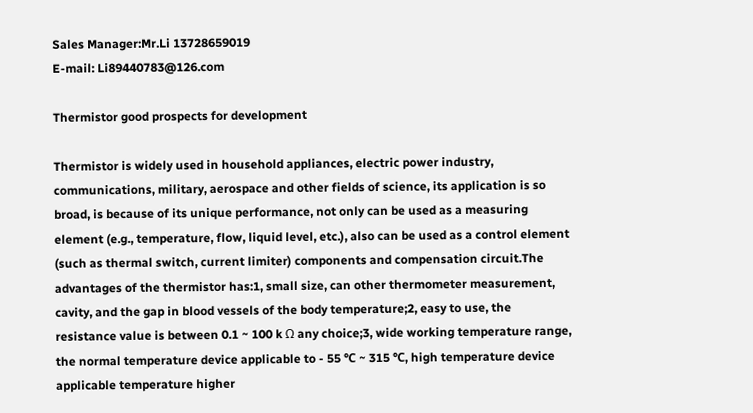Sales Manager:Mr.Li 13728659019
E-mail: Li89440783@126.com

Thermistor good prospects for development

Thermistor is widely used in household appliances, electric power industry, communications, military, aerospace and other fields of science, its application is so broad, is because of its unique performance, not only can be used as a measuring element (e.g., temperature, flow, liquid level, etc.), also can be used as a control element (such as thermal switch, current limiter) components and compensation circuit.The advantages of the thermistor has:1, small size, can other thermometer measurement, cavity, and the gap in blood vessels of the body temperature;2, easy to use, the resistance value is between 0.1 ~ 100 k Ω any choice;3, wide working temperature range, the normal temperature device applicable to - 55 ℃ ~ 315 ℃, high temperature device applicable temperature higher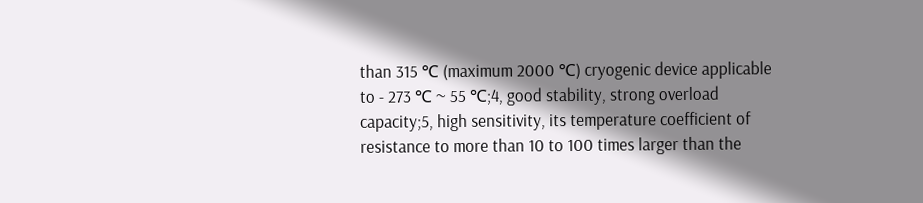than 315 ℃ (maximum 2000 ℃) cryogenic device applicable to - 273 ℃ ~ 55 ℃;4, good stability, strong overload capacity;5, high sensitivity, its temperature coefficient of resistance to more than 10 to 100 times larger than the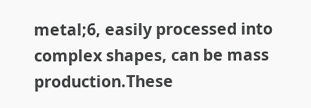metal;6, easily processed into complex shapes, can be mass production.These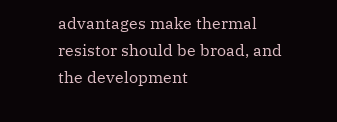advantages make thermal resistor should be broad, and the development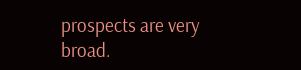prospects are very broad.